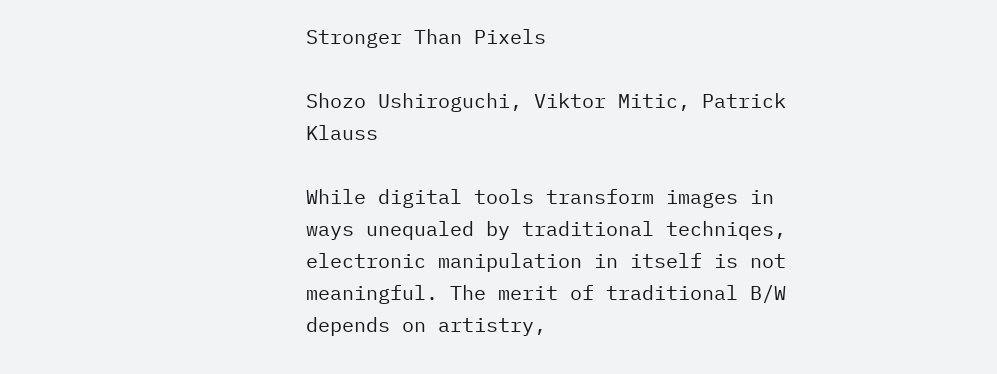Stronger Than Pixels

Shozo Ushiroguchi, Viktor Mitic, Patrick Klauss

While digital tools transform images in ways unequaled by traditional techniqes, electronic manipulation in itself is not meaningful. The merit of traditional B/W depends on artistry,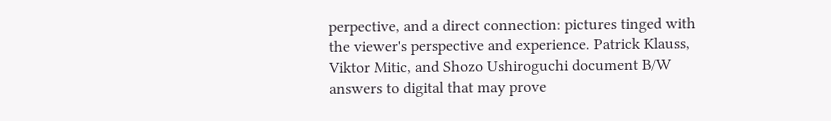perpective, and a direct connection: pictures tinged with the viewer's perspective and experience. Patrick Klauss, Viktor Mitic, and Shozo Ushiroguchi document B/W answers to digital that may prove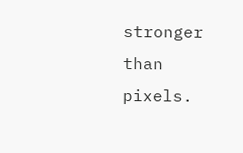stronger than pixels.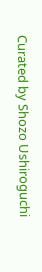Curated by Shozo Ushiroguchi